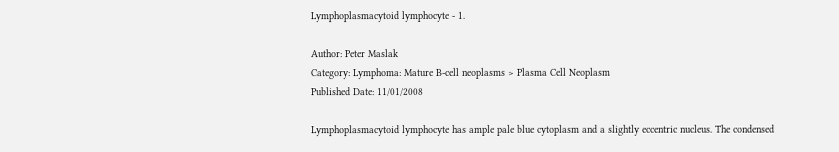Lymphoplasmacytoid lymphocyte - 1.

Author: Peter Maslak
Category: Lymphoma: Mature B-cell neoplasms > Plasma Cell Neoplasm
Published Date: 11/01/2008

Lymphoplasmacytoid lymphocyte has ample pale blue cytoplasm and a slightly eccentric nucleus. The condensed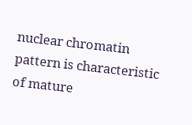nuclear chromatin pattern is characteristic of mature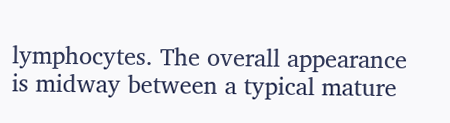lymphocytes. The overall appearance is midway between a typical mature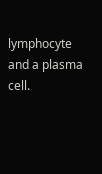lymphocyte and a plasma cell.